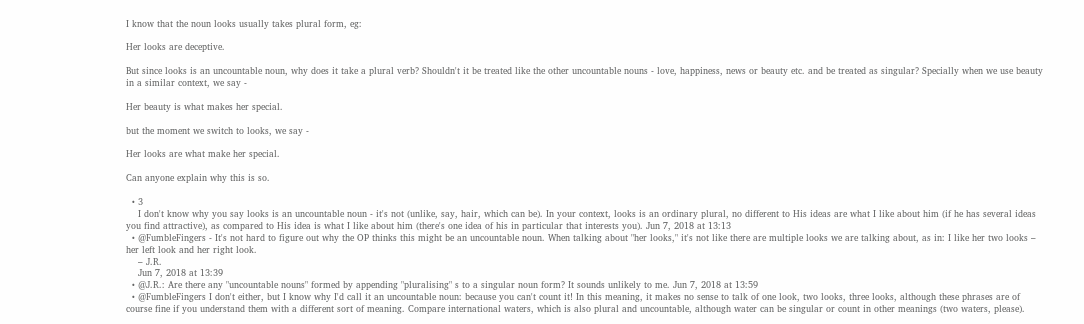I know that the noun looks usually takes plural form, eg:

Her looks are deceptive.

But since looks is an uncountable noun, why does it take a plural verb? Shouldn't it be treated like the other uncountable nouns - love, happiness, news or beauty etc. and be treated as singular? Specially when we use beauty in a similar context, we say -

Her beauty is what makes her special.

but the moment we switch to looks, we say -

Her looks are what make her special.

Can anyone explain why this is so.

  • 3
    I don't know why you say looks is an uncountable noun - it's not (unlike, say, hair, which can be). In your context, looks is an ordinary plural, no different to His ideas are what I like about him (if he has several ideas you find attractive), as compared to His idea is what I like about him (there's one idea of his in particular that interests you). Jun 7, 2018 at 13:13
  • @FumbleFingers - It's not hard to figure out why the OP thinks this might be an uncountable noun. When talking about "her looks," it's not like there are multiple looks we are talking about, as in: I like her two looks – her left look and her right look.
    – J.R.
    Jun 7, 2018 at 13:39
  • @J.R.: Are there any "uncountable nouns" formed by appending "pluralising" s to a singular noun form? It sounds unlikely to me. Jun 7, 2018 at 13:59
  • @FumbleFingers I don't either, but I know why I'd call it an uncountable noun: because you can't count it! In this meaning, it makes no sense to talk of one look, two looks, three looks, although these phrases are of course fine if you understand them with a different sort of meaning. Compare international waters, which is also plural and uncountable, although water can be singular or count in other meanings (two waters, please).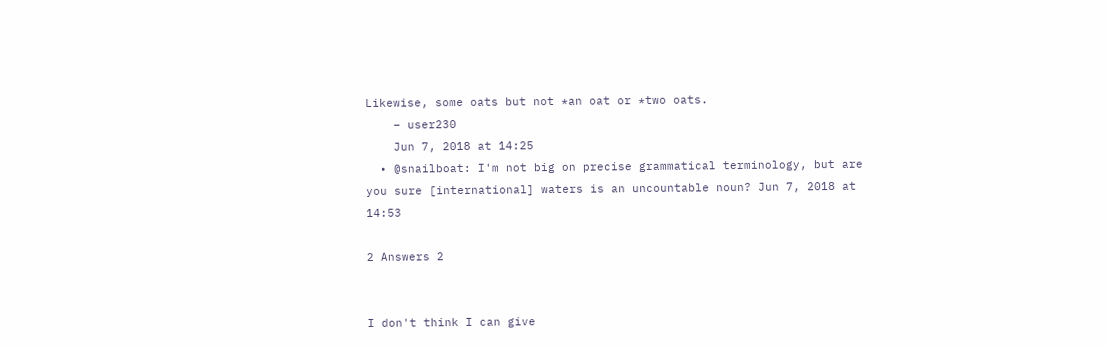Likewise, some oats but not *an oat or *two oats.
    – user230
    Jun 7, 2018 at 14:25
  • @snailboat: I'm not big on precise grammatical terminology, but are you sure [international] waters is an uncountable noun? Jun 7, 2018 at 14:53

2 Answers 2


I don't think I can give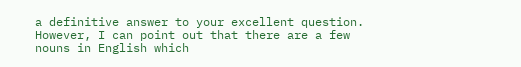a definitive answer to your excellent question. However, I can point out that there are a few nouns in English which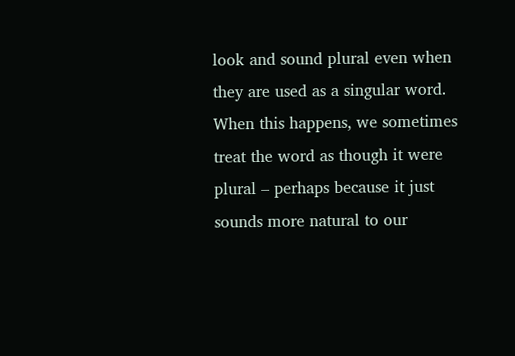look and sound plural even when they are used as a singular word. When this happens, we sometimes treat the word as though it were plural – perhaps because it just sounds more natural to our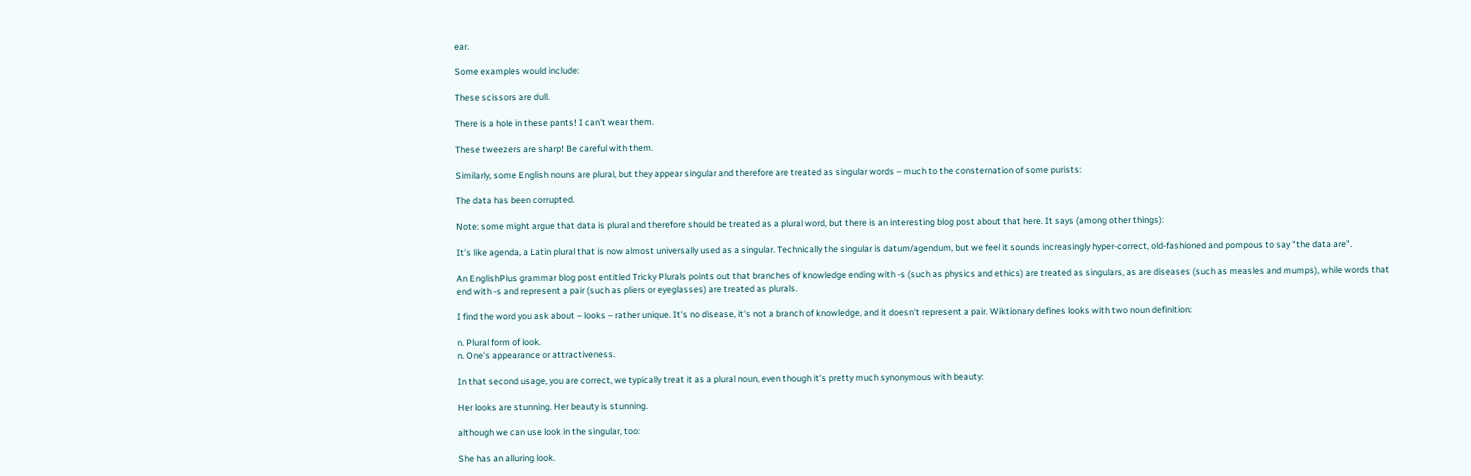ear.

Some examples would include:

These scissors are dull.

There is a hole in these pants! I can't wear them.

These tweezers are sharp! Be careful with them.

Similarly, some English nouns are plural, but they appear singular and therefore are treated as singular words – much to the consternation of some purists:

The data has been corrupted.

Note: some might argue that data is plural and therefore should be treated as a plural word, but there is an interesting blog post about that here. It says (among other things):

It's like agenda, a Latin plural that is now almost universally used as a singular. Technically the singular is datum/agendum, but we feel it sounds increasingly hyper-correct, old-fashioned and pompous to say "the data are".

An EnglishPlus grammar blog post entitled Tricky Plurals points out that branches of knowledge ending with -s (such as physics and ethics) are treated as singulars, as are diseases (such as measles and mumps), while words that end with -s and represent a pair (such as pliers or eyeglasses) are treated as plurals.

I find the word you ask about – looks – rather unique. It's no disease, it's not a branch of knowledge, and it doesn't represent a pair. Wiktionary defines looks with two noun definition:

n. Plural form of look.
n. One's appearance or attractiveness.

In that second usage, you are correct, we typically treat it as a plural noun, even though it's pretty much synonymous with beauty:

Her looks are stunning. Her beauty is stunning.

although we can use look in the singular, too:

She has an alluring look.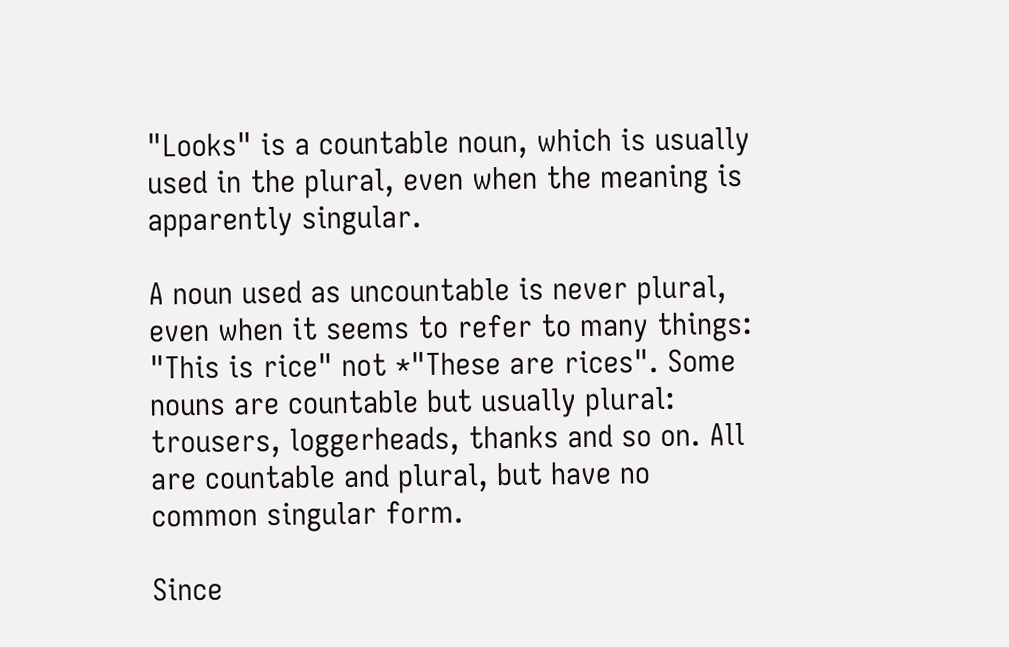"Looks" is a countable noun, which is usually used in the plural, even when the meaning is apparently singular.

A noun used as uncountable is never plural, even when it seems to refer to many things: "This is rice" not *"These are rices". Some nouns are countable but usually plural: trousers, loggerheads, thanks and so on. All are countable and plural, but have no common singular form.

Since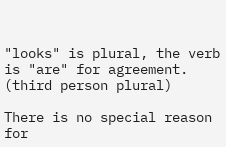"looks" is plural, the verb is "are" for agreement. (third person plural)

There is no special reason for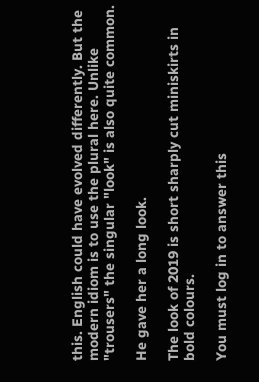this. English could have evolved differently. But the modern idiom is to use the plural here. Unlike "trousers" the singular "look" is also quite common.

He gave her a long look.

The look of 2019 is short sharply cut miniskirts in bold colours.

You must log in to answer this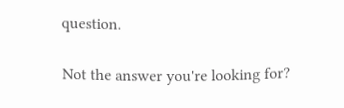question.

Not the answer you're looking for?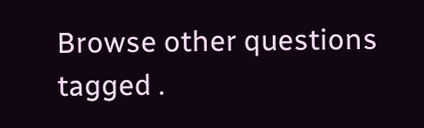Browse other questions tagged .